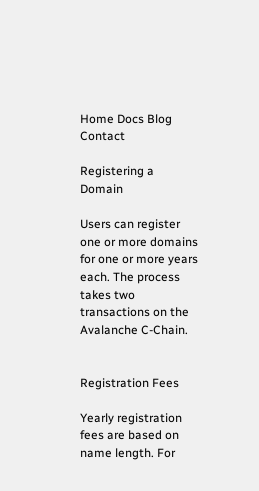Home Docs Blog Contact

Registering a Domain

Users can register one or more domains for one or more years each. The process takes two transactions on the Avalanche C-Chain.


Registration Fees

Yearly registration fees are based on name length. For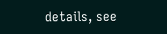details, see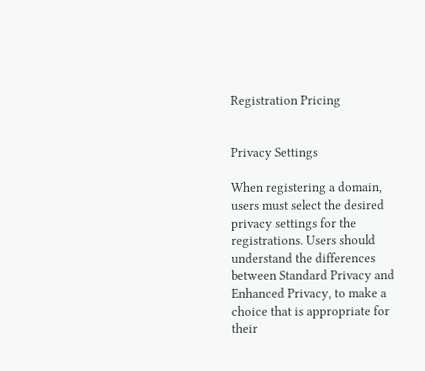Registration Pricing


Privacy Settings

When registering a domain, users must select the desired privacy settings for the registrations. Users should understand the differences between Standard Privacy and Enhanced Privacy, to make a choice that is appropriate for their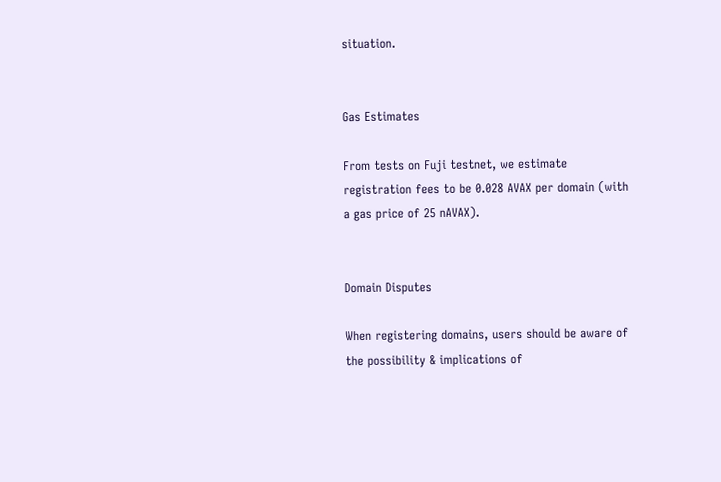situation.


Gas Estimates

From tests on Fuji testnet, we estimate registration fees to be 0.028 AVAX per domain (with a gas price of 25 nAVAX).


Domain Disputes

When registering domains, users should be aware of the possibility & implications of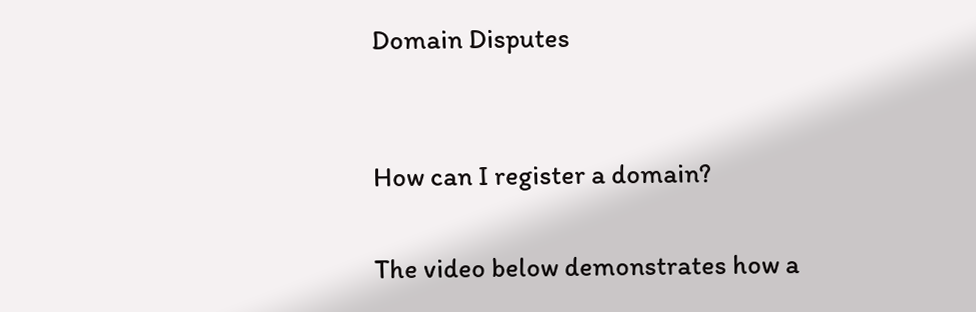Domain Disputes


How can I register a domain?

The video below demonstrates how a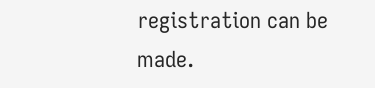registration can be made.